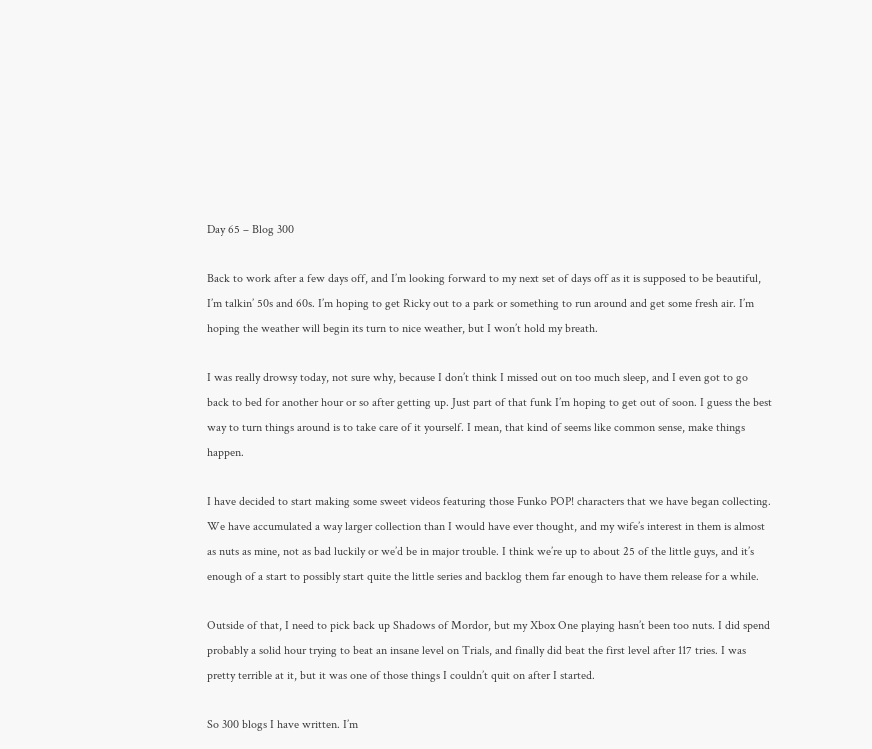Day 65 – Blog 300

Back to work after a few days off, and I’m looking forward to my next set of days off as it is supposed to be beautiful, I’m talkin’ 50s and 60s. I’m hoping to get Ricky out to a park or something to run around and get some fresh air. I’m hoping the weather will begin its turn to nice weather, but I won’t hold my breath.

I was really drowsy today, not sure why, because I don’t think I missed out on too much sleep, and I even got to go back to bed for another hour or so after getting up. Just part of that funk I’m hoping to get out of soon. I guess the best way to turn things around is to take care of it yourself. I mean, that kind of seems like common sense, make things happen.

I have decided to start making some sweet videos featuring those Funko POP! characters that we have began collecting. We have accumulated a way larger collection than I would have ever thought, and my wife’s interest in them is almost as nuts as mine, not as bad luckily or we’d be in major trouble. I think we’re up to about 25 of the little guys, and it’s enough of a start to possibly start quite the little series and backlog them far enough to have them release for a while.

Outside of that, I need to pick back up Shadows of Mordor, but my Xbox One playing hasn’t been too nuts. I did spend probably a solid hour trying to beat an insane level on Trials, and finally did beat the first level after 117 tries. I was pretty terrible at it, but it was one of those things I couldn’t quit on after I started.

So 300 blogs I have written. I’m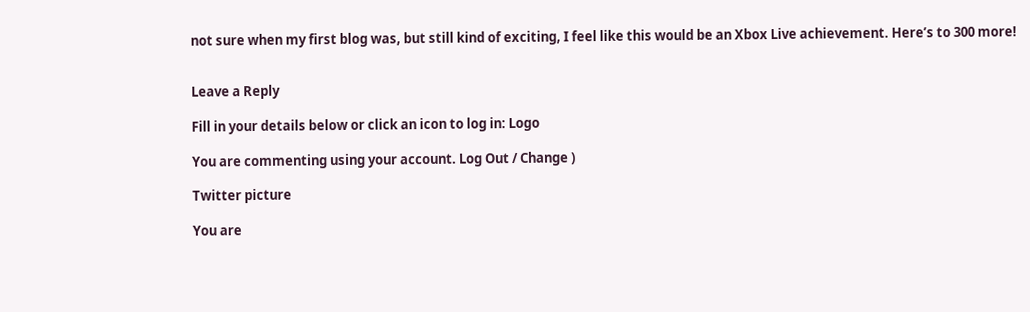not sure when my first blog was, but still kind of exciting, I feel like this would be an Xbox Live achievement. Here’s to 300 more!


Leave a Reply

Fill in your details below or click an icon to log in: Logo

You are commenting using your account. Log Out / Change )

Twitter picture

You are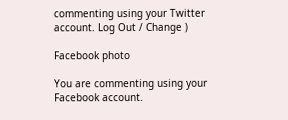commenting using your Twitter account. Log Out / Change )

Facebook photo

You are commenting using your Facebook account.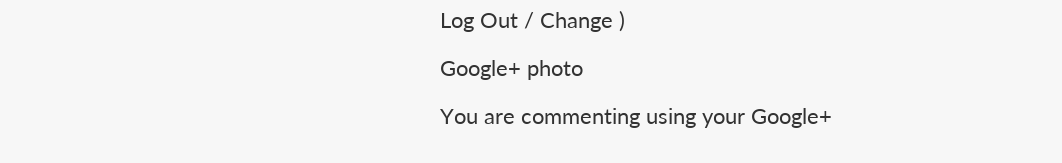Log Out / Change )

Google+ photo

You are commenting using your Google+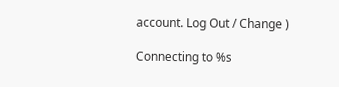account. Log Out / Change )

Connecting to %s